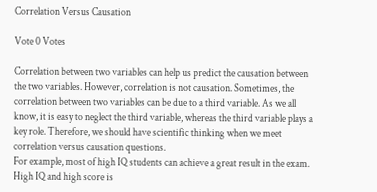Correlation Versus Causation

Vote 0 Votes

Correlation between two variables can help us predict the causation between the two variables. However, correlation is not causation. Sometimes, the correlation between two variables can be due to a third variable. As we all know, it is easy to neglect the third variable, whereas the third variable plays a key role. Therefore, we should have scientific thinking when we meet correlation versus causation questions.
For example, most of high IQ students can achieve a great result in the exam. High IQ and high score is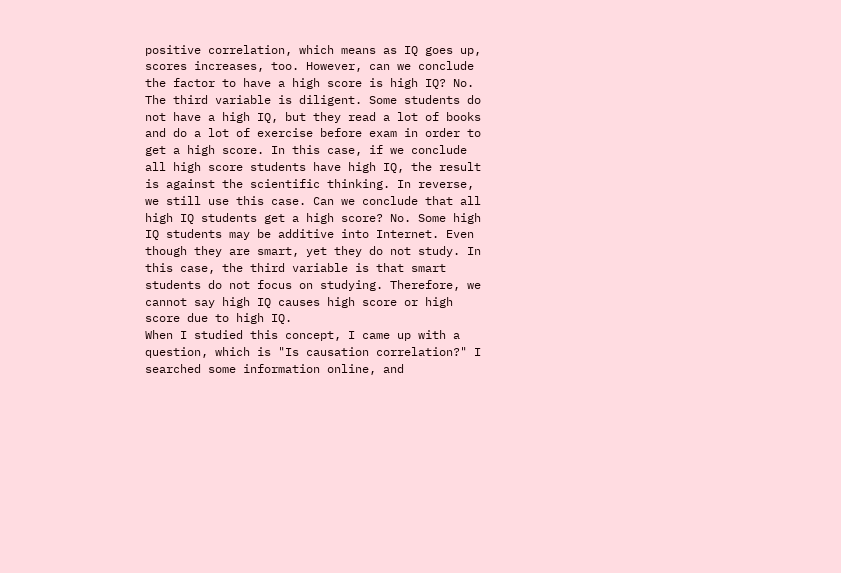positive correlation, which means as IQ goes up, scores increases, too. However, can we conclude the factor to have a high score is high IQ? No. The third variable is diligent. Some students do not have a high IQ, but they read a lot of books and do a lot of exercise before exam in order to get a high score. In this case, if we conclude all high score students have high IQ, the result is against the scientific thinking. In reverse, we still use this case. Can we conclude that all high IQ students get a high score? No. Some high IQ students may be additive into Internet. Even though they are smart, yet they do not study. In this case, the third variable is that smart students do not focus on studying. Therefore, we cannot say high IQ causes high score or high score due to high IQ.
When I studied this concept, I came up with a question, which is "Is causation correlation?" I searched some information online, and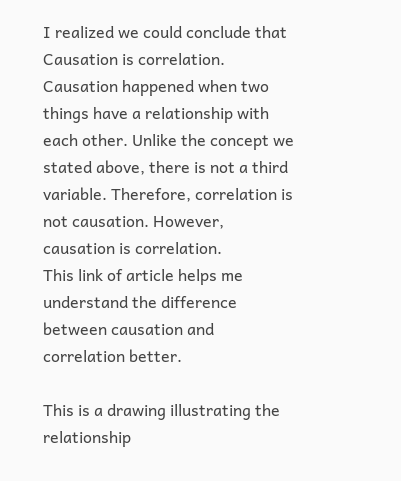I realized we could conclude that Causation is correlation. Causation happened when two things have a relationship with each other. Unlike the concept we stated above, there is not a third variable. Therefore, correlation is not causation. However, causation is correlation.
This link of article helps me understand the difference between causation and correlation better.

This is a drawing illustrating the relationship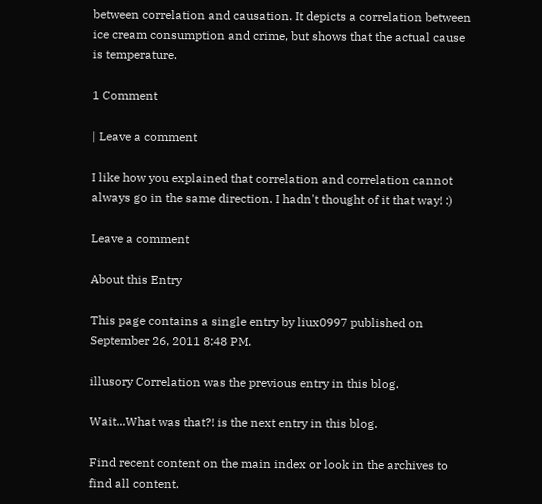between correlation and causation. It depicts a correlation between ice cream consumption and crime, but shows that the actual cause is temperature.

1 Comment

| Leave a comment

I like how you explained that correlation and correlation cannot always go in the same direction. I hadn't thought of it that way! :)

Leave a comment

About this Entry

This page contains a single entry by liux0997 published on September 26, 2011 8:48 PM.

illusory Correlation was the previous entry in this blog.

Wait...What was that?! is the next entry in this blog.

Find recent content on the main index or look in the archives to find all content.